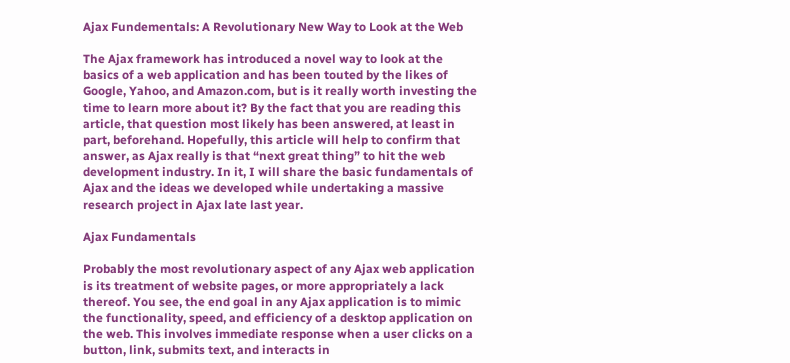Ajax Fundementals: A Revolutionary New Way to Look at the Web

The Ajax framework has introduced a novel way to look at the basics of a web application and has been touted by the likes of Google, Yahoo, and Amazon.com, but is it really worth investing the time to learn more about it? By the fact that you are reading this article, that question most likely has been answered, at least in part, beforehand. Hopefully, this article will help to confirm that answer, as Ajax really is that “next great thing” to hit the web development industry. In it, I will share the basic fundamentals of Ajax and the ideas we developed while undertaking a massive research project in Ajax late last year.

Ajax Fundamentals

Probably the most revolutionary aspect of any Ajax web application is its treatment of website pages, or more appropriately a lack thereof. You see, the end goal in any Ajax application is to mimic the functionality, speed, and efficiency of a desktop application on the web. This involves immediate response when a user clicks on a button, link, submits text, and interacts in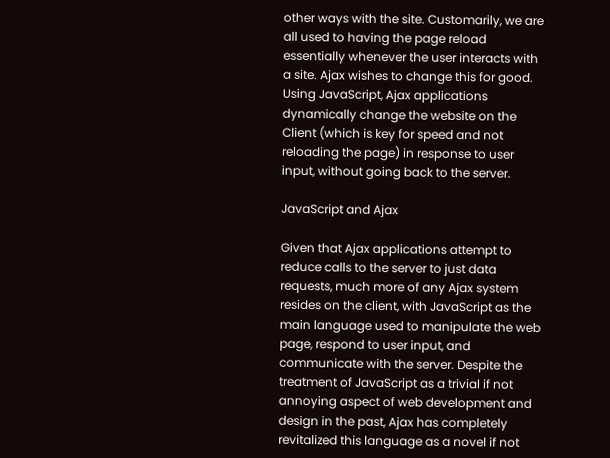other ways with the site. Customarily, we are all used to having the page reload essentially whenever the user interacts with a site. Ajax wishes to change this for good. Using JavaScript, Ajax applications dynamically change the website on the Client (which is key for speed and not reloading the page) in response to user input, without going back to the server.

JavaScript and Ajax

Given that Ajax applications attempt to reduce calls to the server to just data requests, much more of any Ajax system resides on the client, with JavaScript as the main language used to manipulate the web page, respond to user input, and communicate with the server. Despite the treatment of JavaScript as a trivial if not annoying aspect of web development and design in the past, Ajax has completely revitalized this language as a novel if not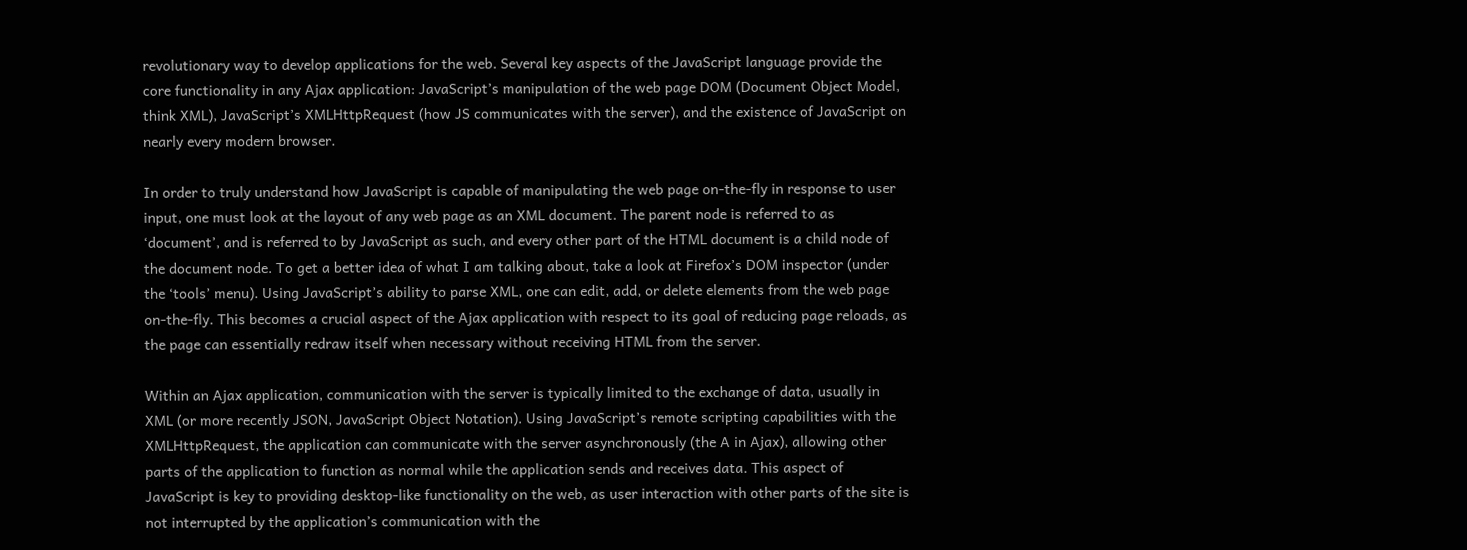revolutionary way to develop applications for the web. Several key aspects of the JavaScript language provide the core functionality in any Ajax application: JavaScript’s manipulation of the web page DOM (Document Object Model, think XML), JavaScript’s XMLHttpRequest (how JS communicates with the server), and the existence of JavaScript on nearly every modern browser.

In order to truly understand how JavaScript is capable of manipulating the web page on-the-fly in response to user input, one must look at the layout of any web page as an XML document. The parent node is referred to as ‘document’, and is referred to by JavaScript as such, and every other part of the HTML document is a child node of the document node. To get a better idea of what I am talking about, take a look at Firefox’s DOM inspector (under the ‘tools’ menu). Using JavaScript’s ability to parse XML, one can edit, add, or delete elements from the web page on-the-fly. This becomes a crucial aspect of the Ajax application with respect to its goal of reducing page reloads, as the page can essentially redraw itself when necessary without receiving HTML from the server.

Within an Ajax application, communication with the server is typically limited to the exchange of data, usually in XML (or more recently JSON, JavaScript Object Notation). Using JavaScript’s remote scripting capabilities with the XMLHttpRequest, the application can communicate with the server asynchronously (the A in Ajax), allowing other parts of the application to function as normal while the application sends and receives data. This aspect of JavaScript is key to providing desktop-like functionality on the web, as user interaction with other parts of the site is not interrupted by the application’s communication with the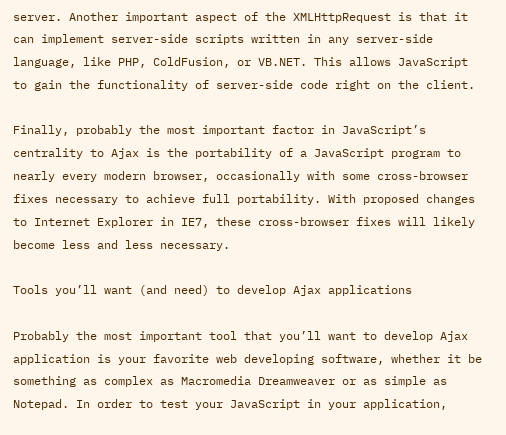server. Another important aspect of the XMLHttpRequest is that it can implement server-side scripts written in any server-side language, like PHP, ColdFusion, or VB.NET. This allows JavaScript to gain the functionality of server-side code right on the client.

Finally, probably the most important factor in JavaScript’s centrality to Ajax is the portability of a JavaScript program to nearly every modern browser, occasionally with some cross-browser fixes necessary to achieve full portability. With proposed changes to Internet Explorer in IE7, these cross-browser fixes will likely become less and less necessary.

Tools you’ll want (and need) to develop Ajax applications

Probably the most important tool that you’ll want to develop Ajax application is your favorite web developing software, whether it be something as complex as Macromedia Dreamweaver or as simple as Notepad. In order to test your JavaScript in your application,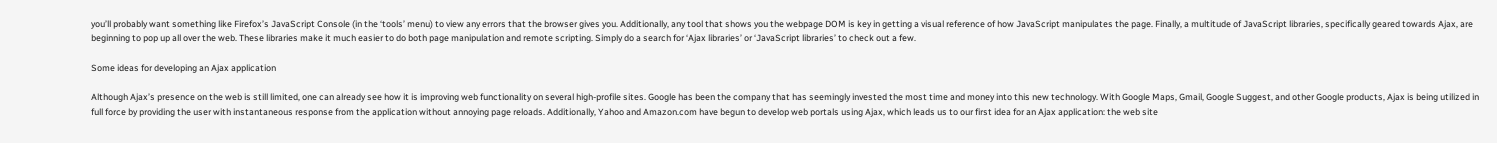you’ll probably want something like Firefox’s JavaScript Console (in the ‘tools’ menu) to view any errors that the browser gives you. Additionally, any tool that shows you the webpage DOM is key in getting a visual reference of how JavaScript manipulates the page. Finally, a multitude of JavaScript libraries, specifically geared towards Ajax, are beginning to pop up all over the web. These libraries make it much easier to do both page manipulation and remote scripting. Simply do a search for ‘Ajax libraries’ or ‘JavaScript libraries’ to check out a few.

Some ideas for developing an Ajax application

Although Ajax’s presence on the web is still limited, one can already see how it is improving web functionality on several high-profile sites. Google has been the company that has seemingly invested the most time and money into this new technology. With Google Maps, Gmail, Google Suggest, and other Google products, Ajax is being utilized in full force by providing the user with instantaneous response from the application without annoying page reloads. Additionally, Yahoo and Amazon.com have begun to develop web portals using Ajax, which leads us to our first idea for an Ajax application: the web site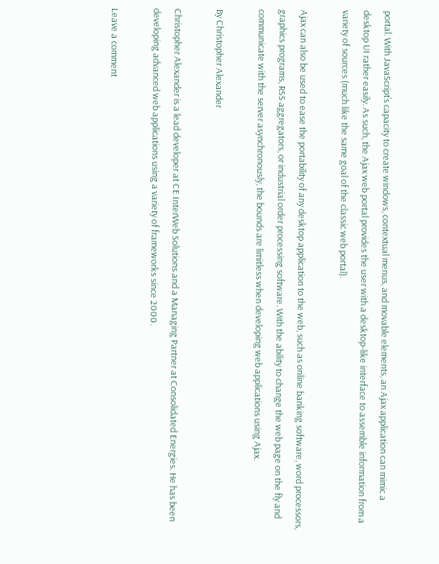portal. With JavaScript’s capacity to create windows, contextual menus, and movable elements, an Ajax application can mimic a desktop UI rather easily. As such, the Ajax web portal provides the user with a desktop-like interface to assemble information from a variety of sources (much like the same goal of the classic web portal).

Ajax can also be used to ease the portability of any desktop application to the web, such as online banking software, word processors, graphics programs, RSS aggregators, or industrial order processing software. With the ability to change the web page on the fly and communicate with the server asynchronously, the bounds are limitless when developing web applications using Ajax.

By Christopher Alexander

Christopher Alexander is a lead developer at CE InterWeb Solutions and a Managing Partner at Consolidated Energies. He has been developing advanced web applications using a variety of frameworks since 2000.

Leave a comment